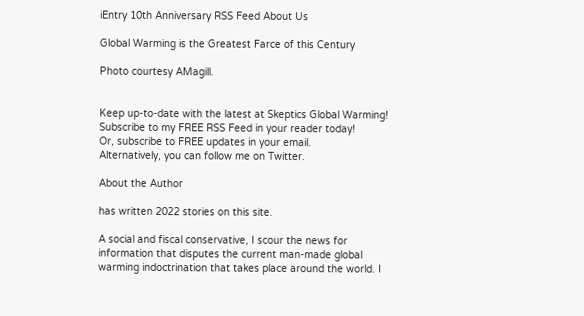iEntry 10th Anniversary RSS Feed About Us

Global Warming is the Greatest Farce of this Century

Photo courtesy AMagill.


Keep up-to-date with the latest at Skeptics Global Warming!
Subscribe to my FREE RSS Feed in your reader today!
Or, subscribe to FREE updates in your email.
Alternatively, you can follow me on Twitter.

About the Author

has written 2022 stories on this site.

A social and fiscal conservative, I scour the news for information that disputes the current man-made global warming indoctrination that takes place around the world. I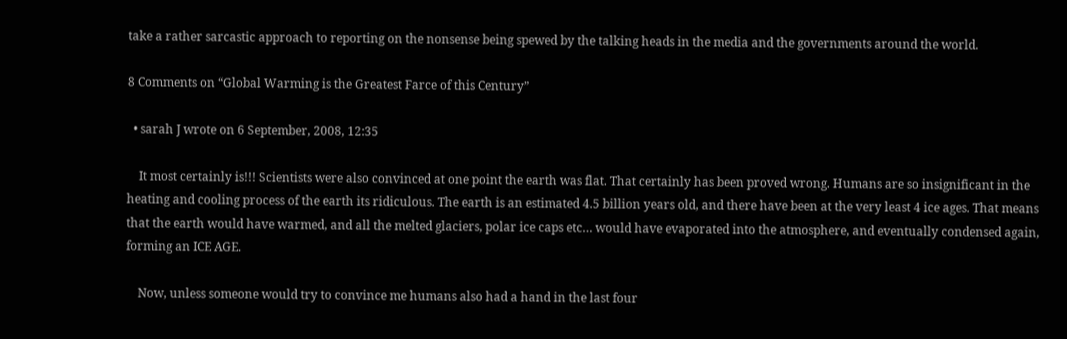take a rather sarcastic approach to reporting on the nonsense being spewed by the talking heads in the media and the governments around the world.

8 Comments on “Global Warming is the Greatest Farce of this Century”

  • sarah J wrote on 6 September, 2008, 12:35

    It most certainly is!!! Scientists were also convinced at one point the earth was flat. That certainly has been proved wrong. Humans are so insignificant in the heating and cooling process of the earth its ridiculous. The earth is an estimated 4.5 billion years old, and there have been at the very least 4 ice ages. That means that the earth would have warmed, and all the melted glaciers, polar ice caps etc… would have evaporated into the atmosphere, and eventually condensed again, forming an ICE AGE.

    Now, unless someone would try to convince me humans also had a hand in the last four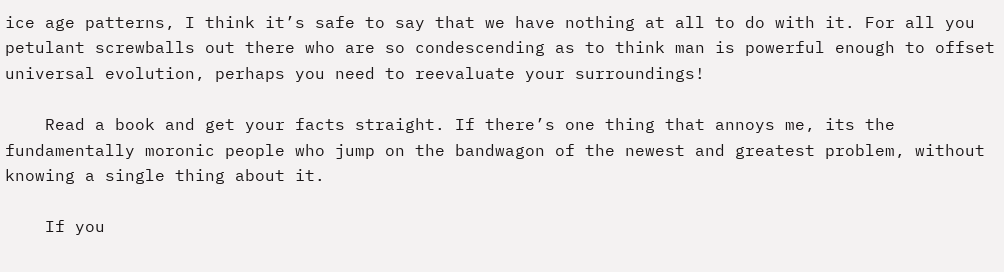ice age patterns, I think it’s safe to say that we have nothing at all to do with it. For all you petulant screwballs out there who are so condescending as to think man is powerful enough to offset universal evolution, perhaps you need to reevaluate your surroundings!

    Read a book and get your facts straight. If there’s one thing that annoys me, its the fundamentally moronic people who jump on the bandwagon of the newest and greatest problem, without knowing a single thing about it.

    If you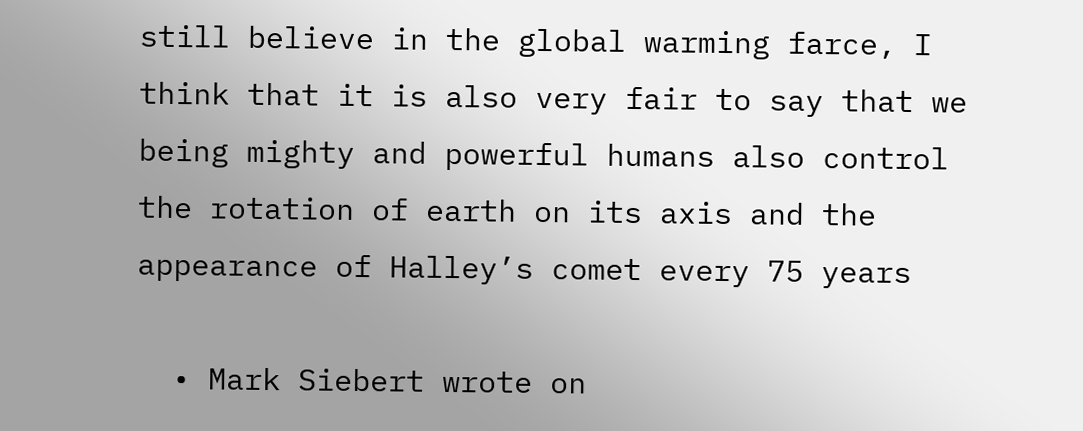still believe in the global warming farce, I think that it is also very fair to say that we being mighty and powerful humans also control the rotation of earth on its axis and the appearance of Halley’s comet every 75 years

  • Mark Siebert wrote on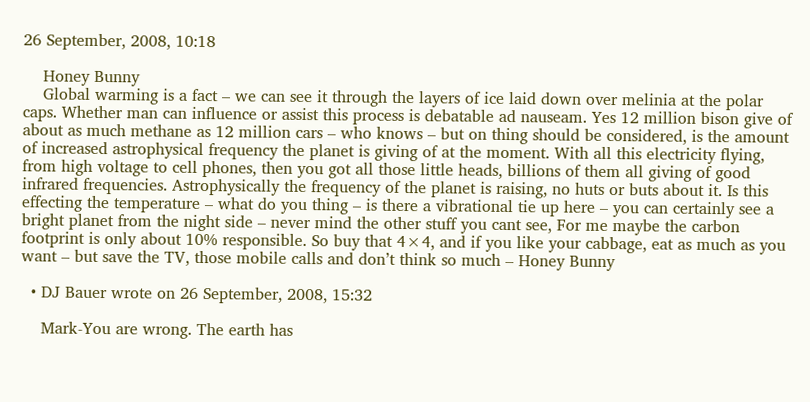26 September, 2008, 10:18

    Honey Bunny
    Global warming is a fact – we can see it through the layers of ice laid down over melinia at the polar caps. Whether man can influence or assist this process is debatable ad nauseam. Yes 12 million bison give of about as much methane as 12 million cars – who knows – but on thing should be considered, is the amount of increased astrophysical frequency the planet is giving of at the moment. With all this electricity flying, from high voltage to cell phones, then you got all those little heads, billions of them all giving of good infrared frequencies. Astrophysically the frequency of the planet is raising, no huts or buts about it. Is this effecting the temperature – what do you thing – is there a vibrational tie up here – you can certainly see a bright planet from the night side – never mind the other stuff you cant see, For me maybe the carbon footprint is only about 10% responsible. So buy that 4×4, and if you like your cabbage, eat as much as you want – but save the TV, those mobile calls and don’t think so much – Honey Bunny

  • DJ Bauer wrote on 26 September, 2008, 15:32

    Mark-You are wrong. The earth has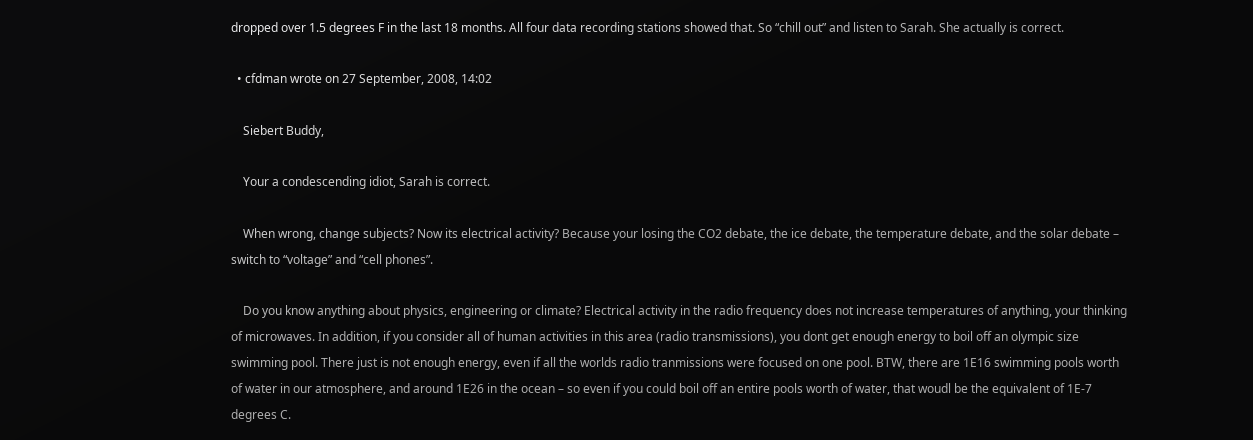dropped over 1.5 degrees F in the last 18 months. All four data recording stations showed that. So “chill out” and listen to Sarah. She actually is correct.

  • cfdman wrote on 27 September, 2008, 14:02

    Siebert Buddy,

    Your a condescending idiot, Sarah is correct.

    When wrong, change subjects? Now its electrical activity? Because your losing the CO2 debate, the ice debate, the temperature debate, and the solar debate – switch to “voltage” and “cell phones”.

    Do you know anything about physics, engineering or climate? Electrical activity in the radio frequency does not increase temperatures of anything, your thinking of microwaves. In addition, if you consider all of human activities in this area (radio transmissions), you dont get enough energy to boil off an olympic size swimming pool. There just is not enough energy, even if all the worlds radio tranmissions were focused on one pool. BTW, there are 1E16 swimming pools worth of water in our atmosphere, and around 1E26 in the ocean – so even if you could boil off an entire pools worth of water, that woudl be the equivalent of 1E-7 degrees C.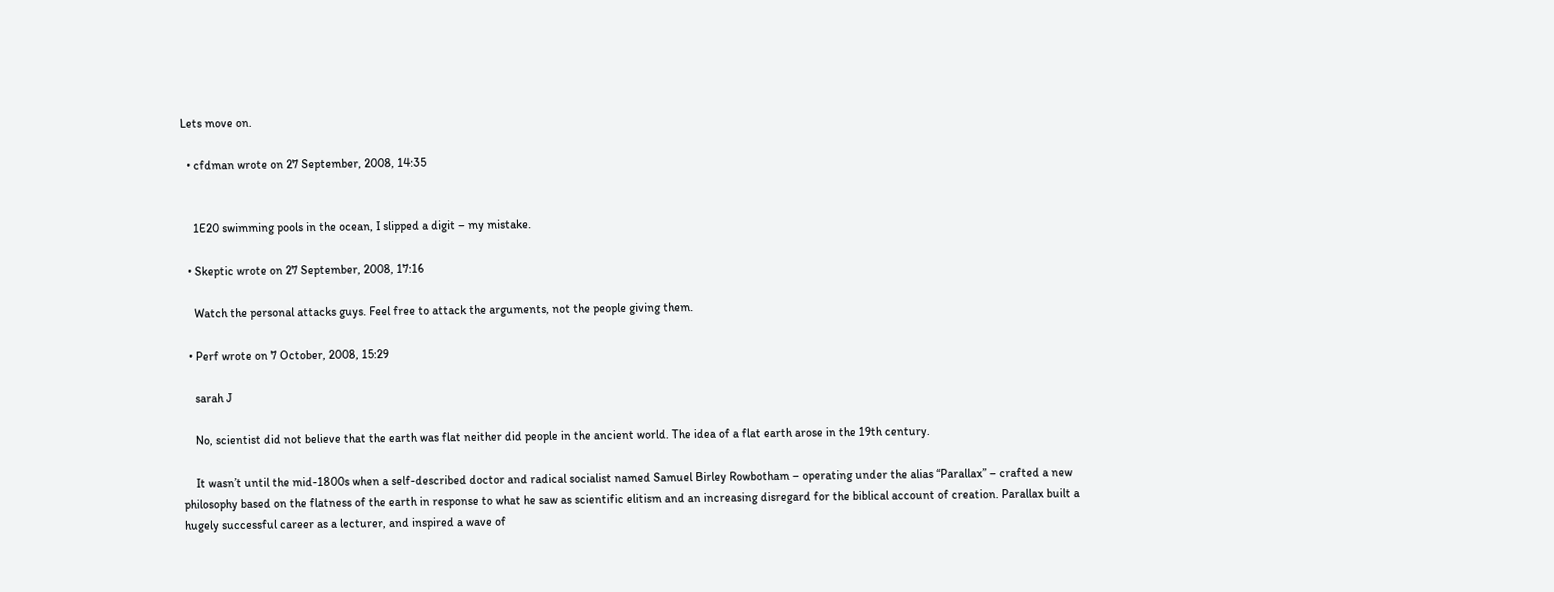Lets move on.

  • cfdman wrote on 27 September, 2008, 14:35


    1E20 swimming pools in the ocean, I slipped a digit – my mistake.

  • Skeptic wrote on 27 September, 2008, 17:16

    Watch the personal attacks guys. Feel free to attack the arguments, not the people giving them.

  • Perf wrote on 7 October, 2008, 15:29

    sarah J

    No, scientist did not believe that the earth was flat neither did people in the ancient world. The idea of a flat earth arose in the 19th century.

    It wasn’t until the mid-1800s when a self-described doctor and radical socialist named Samuel Birley Rowbotham – operating under the alias “Parallax” – crafted a new philosophy based on the flatness of the earth in response to what he saw as scientific elitism and an increasing disregard for the biblical account of creation. Parallax built a hugely successful career as a lecturer, and inspired a wave of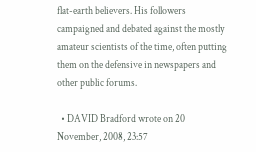flat-earth believers. His followers campaigned and debated against the mostly amateur scientists of the time, often putting them on the defensive in newspapers and other public forums.

  • DAVID Bradford wrote on 20 November, 2008, 23:57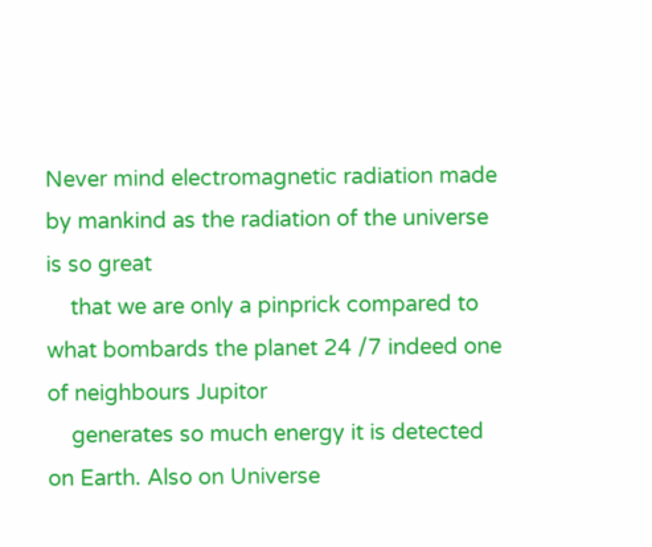Never mind electromagnetic radiation made by mankind as the radiation of the universe is so great
    that we are only a pinprick compared to what bombards the planet 24 /7 indeed one of neighbours Jupitor
    generates so much energy it is detected on Earth. Also on Universe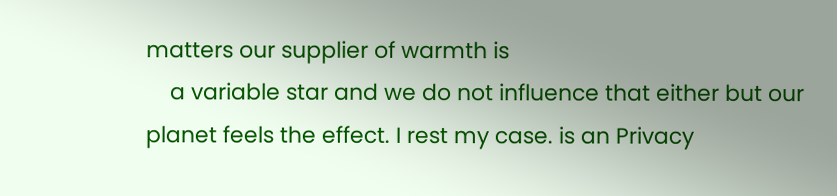matters our supplier of warmth is
    a variable star and we do not influence that either but our planet feels the effect. I rest my case. is an Privacy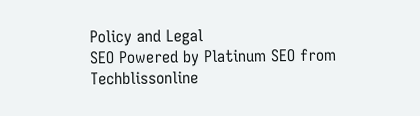Policy and Legal
SEO Powered by Platinum SEO from Techblissonline